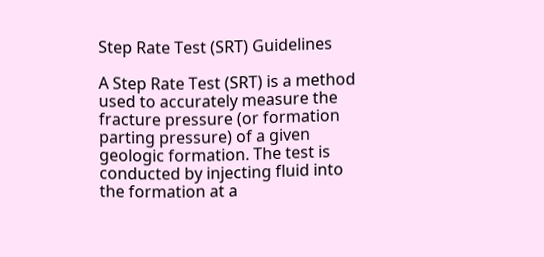Step Rate Test (SRT) Guidelines

A Step Rate Test (SRT) is a method used to accurately measure the fracture pressure (or formation parting pressure) of a given geologic formation. The test is conducted by injecting fluid into the formation at a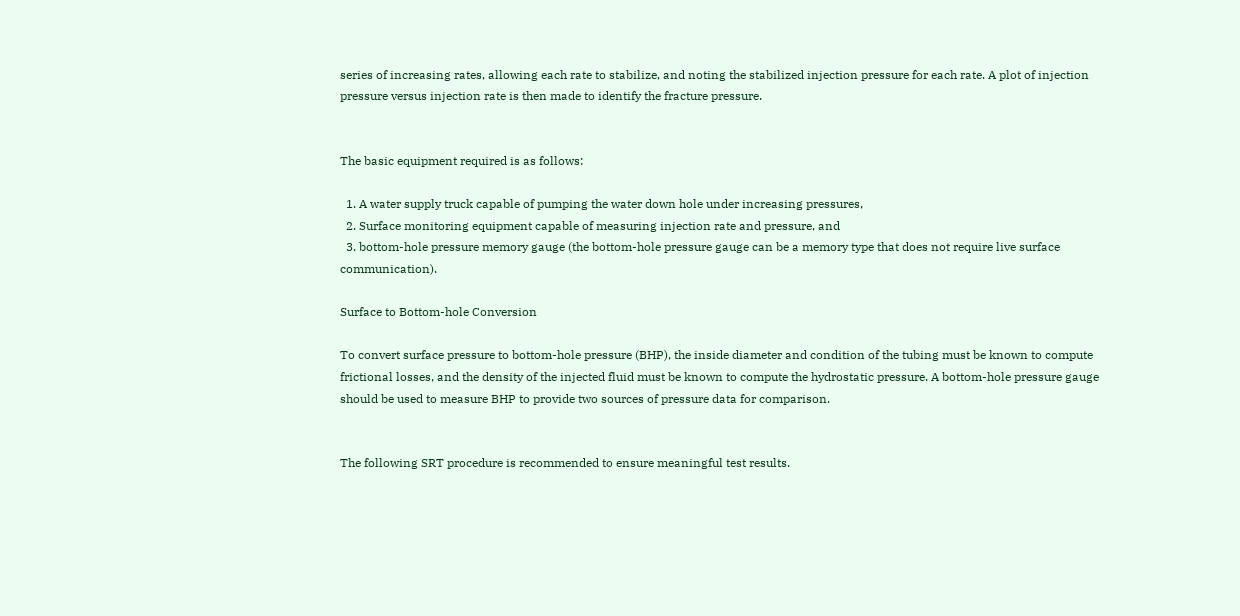series of increasing rates, allowing each rate to stabilize, and noting the stabilized injection pressure for each rate. A plot of injection pressure versus injection rate is then made to identify the fracture pressure.


The basic equipment required is as follows:

  1. A water supply truck capable of pumping the water down hole under increasing pressures,
  2. Surface monitoring equipment capable of measuring injection rate and pressure, and
  3. bottom-hole pressure memory gauge (the bottom-hole pressure gauge can be a memory type that does not require live surface communication).

Surface to Bottom-hole Conversion

To convert surface pressure to bottom-hole pressure (BHP), the inside diameter and condition of the tubing must be known to compute frictional losses, and the density of the injected fluid must be known to compute the hydrostatic pressure. A bottom-hole pressure gauge should be used to measure BHP to provide two sources of pressure data for comparison.


The following SRT procedure is recommended to ensure meaningful test results.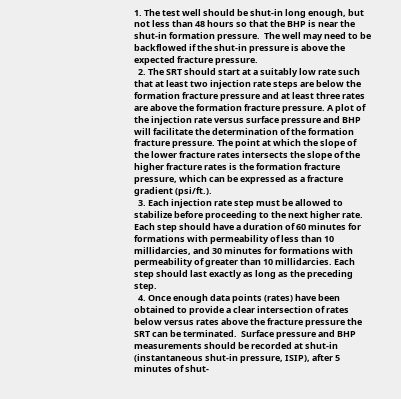1. The test well should be shut-in long enough, but not less than 48 hours so that the BHP is near the shut-in formation pressure.  The well may need to be backflowed if the shut-in pressure is above the expected fracture pressure.
  2. The SRT should start at a suitably low rate such that at least two injection rate steps are below the formation fracture pressure and at least three rates are above the formation fracture pressure. A plot of the injection rate versus surface pressure and BHP will facilitate the determination of the formation fracture pressure. The point at which the slope of the lower fracture rates intersects the slope of the higher fracture rates is the formation fracture pressure, which can be expressed as a fracture gradient (psi/ft.).
  3. Each injection rate step must be allowed to stabilize before proceeding to the next higher rate.  Each step should have a duration of 60 minutes for formations with permeability of less than 10 millidarcies, and 30 minutes for formations with permeability of greater than 10 millidarcies. Each step should last exactly as long as the preceding step.
  4. Once enough data points (rates) have been obtained to provide a clear intersection of rates below versus rates above the fracture pressure the SRT can be terminated.  Surface pressure and BHP measurements should be recorded at shut-in (instantaneous shut-in pressure, ISIP), after 5 minutes of shut-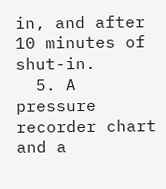in, and after 10 minutes of shut-in.
  5. A pressure recorder chart and a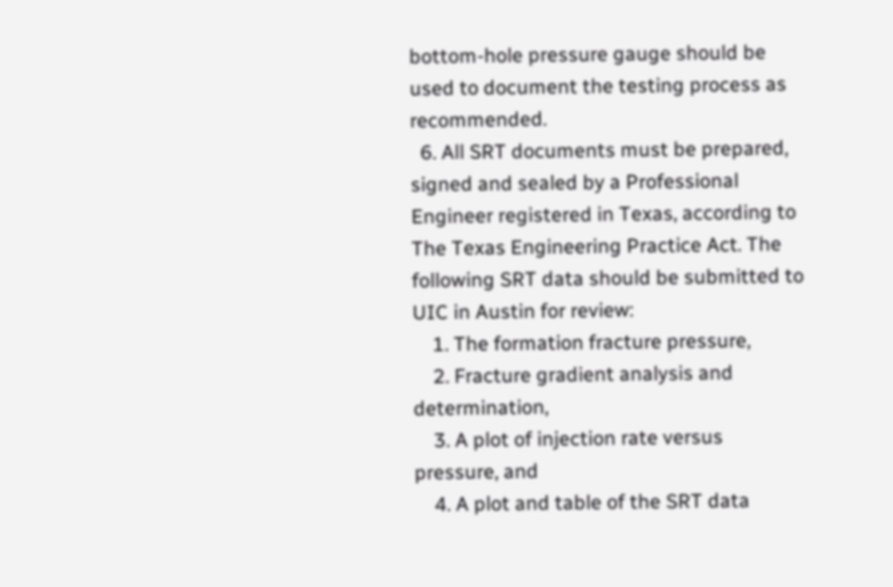bottom-hole pressure gauge should be used to document the testing process as recommended.
  6. All SRT documents must be prepared, signed and sealed by a Professional Engineer registered in Texas, according to The Texas Engineering Practice Act. The following SRT data should be submitted to UIC in Austin for review:
    1. The formation fracture pressure,
    2. Fracture gradient analysis and determination,
    3. A plot of injection rate versus pressure, and
    4. A plot and table of the SRT data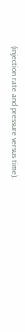(injection rate and pressure versus time).